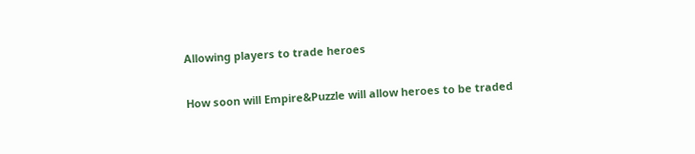Allowing players to trade heroes

How soon will Empire&Puzzle will allow heroes to be traded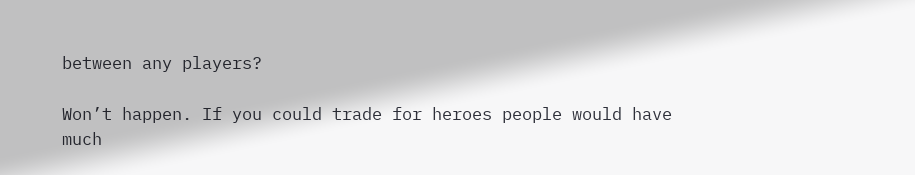between any players?

Won’t happen. If you could trade for heroes people would have much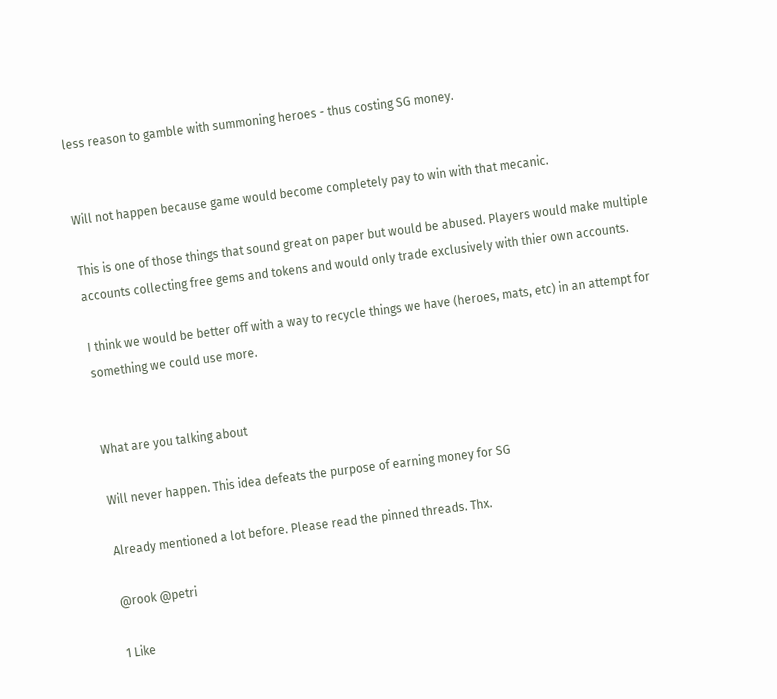less reason to gamble with summoning heroes - thus costing SG money.


Will not happen because game would become completely pay to win with that mecanic.

This is one of those things that sound great on paper but would be abused. Players would make multiple accounts collecting free gems and tokens and would only trade exclusively with thier own accounts.

I think we would be better off with a way to recycle things we have (heroes, mats, etc) in an attempt for something we could use more.


What are you talking about

Will never happen. This idea defeats the purpose of earning money for SG

Already mentioned a lot before. Please read the pinned threads. Thx.

@rook @petri

1 Like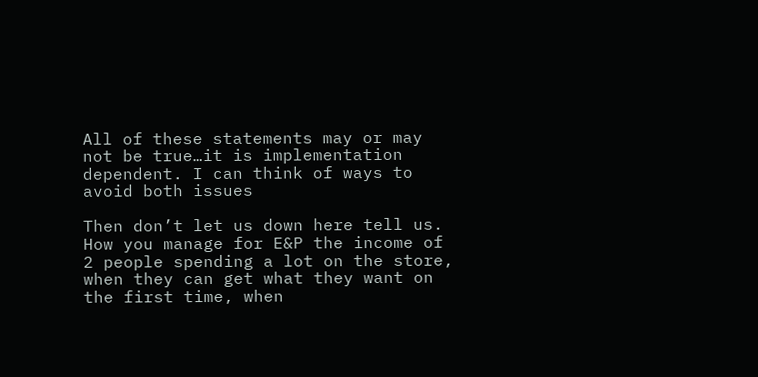All of these statements may or may not be true…it is implementation dependent. I can think of ways to avoid both issues

Then don’t let us down here tell us.
How you manage for E&P the income of 2 people spending a lot on the store, when they can get what they want on the first time, when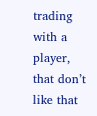trading with a player, that don’t like that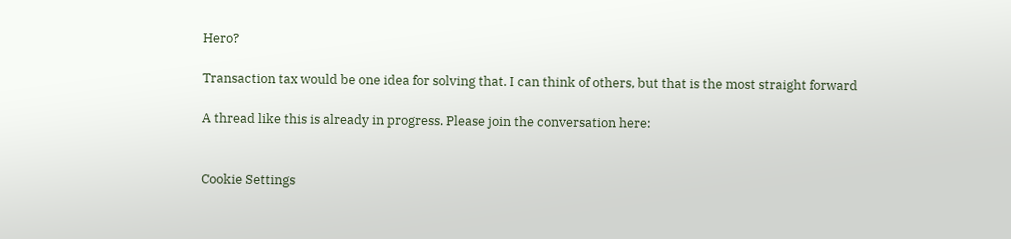Hero?

Transaction tax would be one idea for solving that. I can think of others, but that is the most straight forward

A thread like this is already in progress. Please join the conversation here:


Cookie Settings